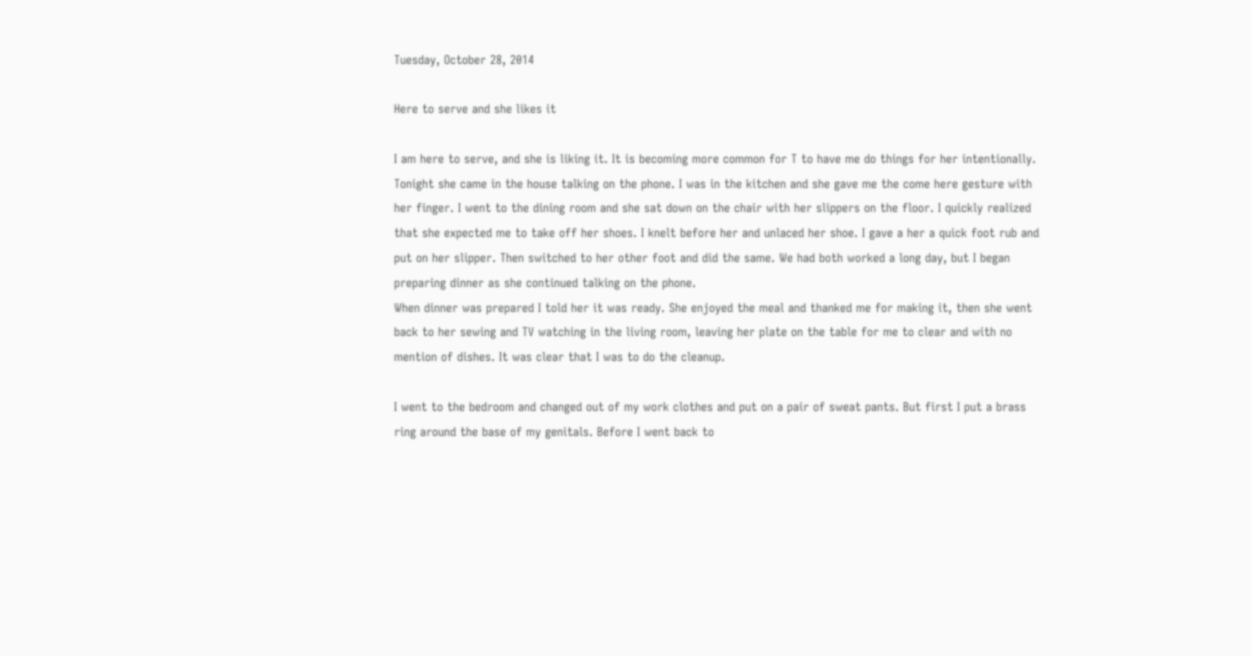Tuesday, October 28, 2014

Here to serve and she likes it

I am here to serve, and she is liking it. It is becoming more common for T to have me do things for her intentionally. Tonight she came in the house talking on the phone. I was in the kitchen and she gave me the come here gesture with her finger. I went to the dining room and she sat down on the chair with her slippers on the floor. I quickly realized that she expected me to take off her shoes. I knelt before her and unlaced her shoe. I gave a her a quick foot rub and put on her slipper. Then switched to her other foot and did the same. We had both worked a long day, but I began preparing dinner as she continued talking on the phone.
When dinner was prepared I told her it was ready. She enjoyed the meal and thanked me for making it, then she went back to her sewing and TV watching in the living room, leaving her plate on the table for me to clear and with no mention of dishes. It was clear that I was to do the cleanup.

I went to the bedroom and changed out of my work clothes and put on a pair of sweat pants. But first I put a brass ring around the base of my genitals. Before I went back to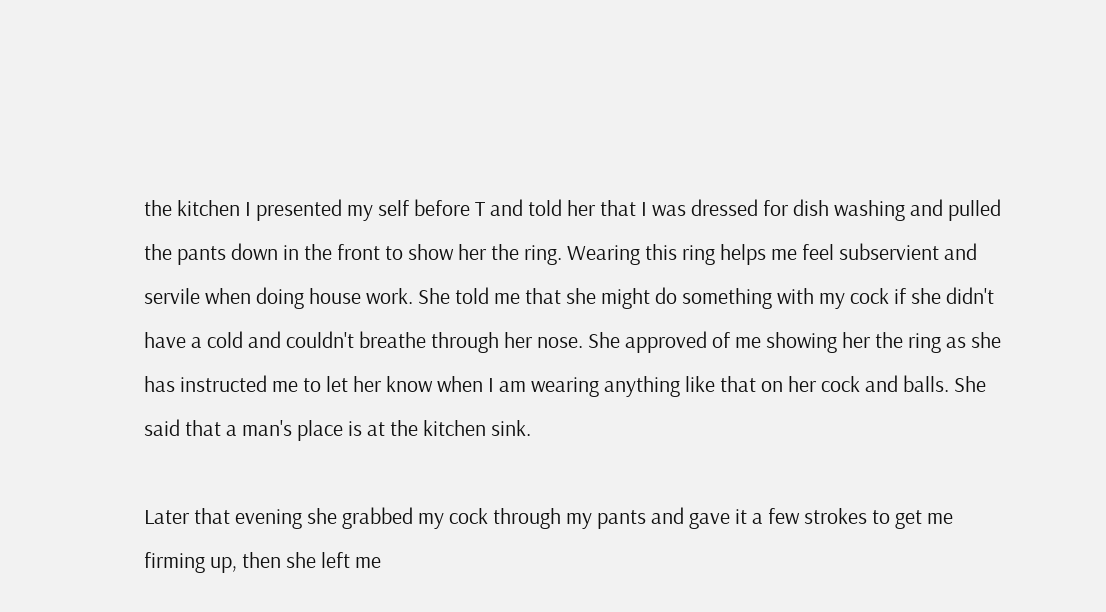the kitchen I presented my self before T and told her that I was dressed for dish washing and pulled the pants down in the front to show her the ring. Wearing this ring helps me feel subservient and servile when doing house work. She told me that she might do something with my cock if she didn't have a cold and couldn't breathe through her nose. She approved of me showing her the ring as she has instructed me to let her know when I am wearing anything like that on her cock and balls. She said that a man's place is at the kitchen sink.

Later that evening she grabbed my cock through my pants and gave it a few strokes to get me firming up, then she left me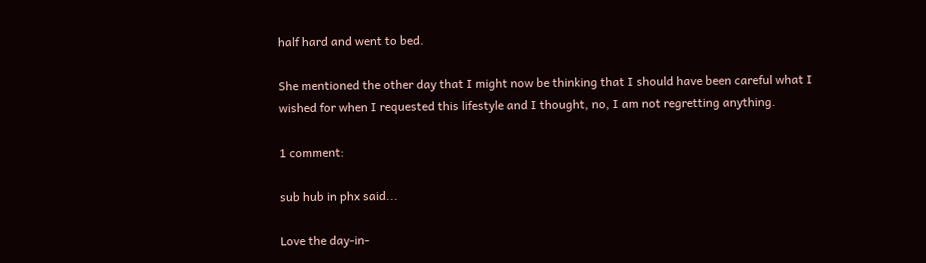half hard and went to bed.

She mentioned the other day that I might now be thinking that I should have been careful what I wished for when I requested this lifestyle and I thought, no, I am not regretting anything.

1 comment:

sub hub in phx said...

Love the day-in-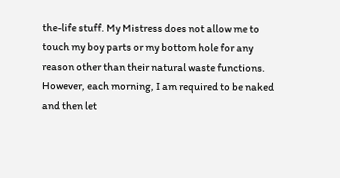the-life stuff. My Mistress does not allow me to touch my boy parts or my bottom hole for any reason other than their natural waste functions. However, each morning, I am required to be naked and then let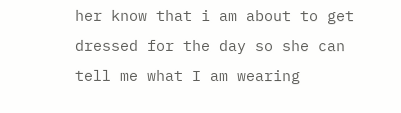her know that i am about to get dressed for the day so she can tell me what I am wearing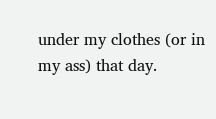under my clothes (or in my ass) that day.